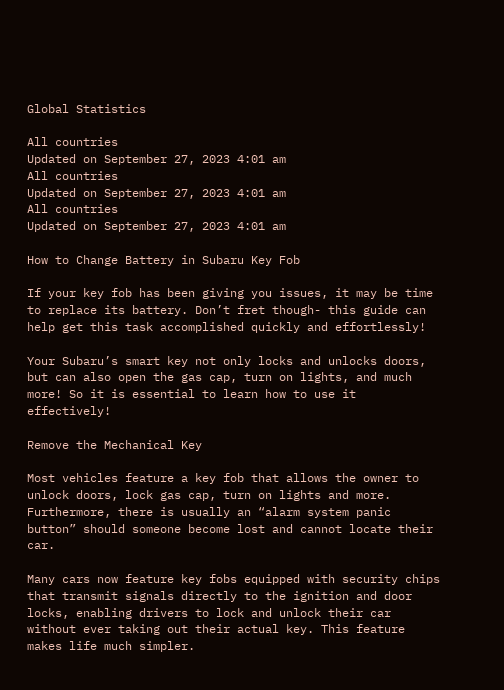Global Statistics

All countries
Updated on September 27, 2023 4:01 am
All countries
Updated on September 27, 2023 4:01 am
All countries
Updated on September 27, 2023 4:01 am

How to Change Battery in Subaru Key Fob

If your key fob has been giving you issues, it may be time to replace its battery. Don’t fret though- this guide can help get this task accomplished quickly and effortlessly!

Your Subaru’s smart key not only locks and unlocks doors, but can also open the gas cap, turn on lights, and much more! So it is essential to learn how to use it effectively!

Remove the Mechanical Key

Most vehicles feature a key fob that allows the owner to unlock doors, lock gas cap, turn on lights and more. Furthermore, there is usually an “alarm system panic button” should someone become lost and cannot locate their car.

Many cars now feature key fobs equipped with security chips that transmit signals directly to the ignition and door locks, enabling drivers to lock and unlock their car without ever taking out their actual key. This feature makes life much simpler.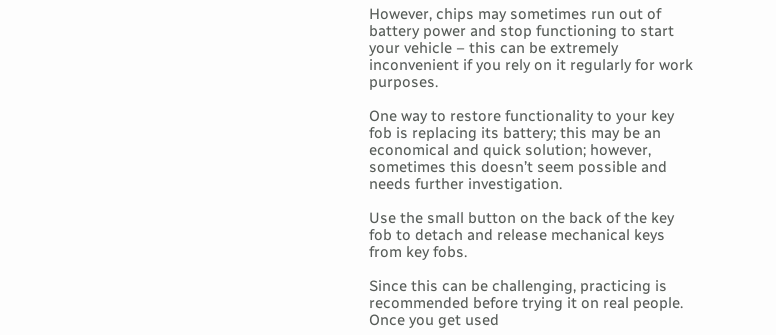However, chips may sometimes run out of battery power and stop functioning to start your vehicle – this can be extremely inconvenient if you rely on it regularly for work purposes.

One way to restore functionality to your key fob is replacing its battery; this may be an economical and quick solution; however, sometimes this doesn’t seem possible and needs further investigation.

Use the small button on the back of the key fob to detach and release mechanical keys from key fobs.

Since this can be challenging, practicing is recommended before trying it on real people. Once you get used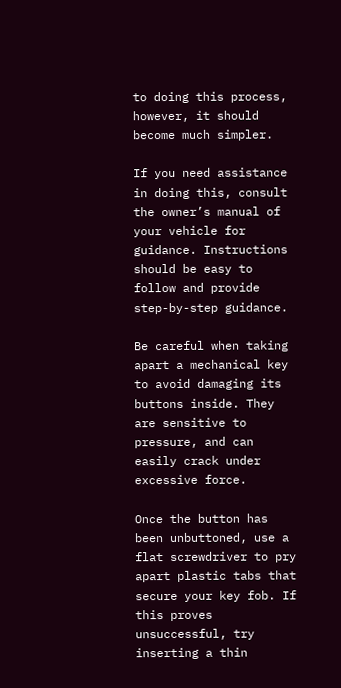to doing this process, however, it should become much simpler.

If you need assistance in doing this, consult the owner’s manual of your vehicle for guidance. Instructions should be easy to follow and provide step-by-step guidance.

Be careful when taking apart a mechanical key to avoid damaging its buttons inside. They are sensitive to pressure, and can easily crack under excessive force.

Once the button has been unbuttoned, use a flat screwdriver to pry apart plastic tabs that secure your key fob. If this proves unsuccessful, try inserting a thin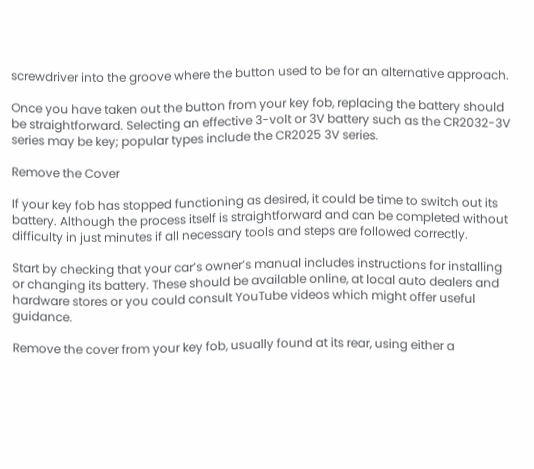screwdriver into the groove where the button used to be for an alternative approach.

Once you have taken out the button from your key fob, replacing the battery should be straightforward. Selecting an effective 3-volt or 3V battery such as the CR2032-3V series may be key; popular types include the CR2025 3V series.

Remove the Cover

If your key fob has stopped functioning as desired, it could be time to switch out its battery. Although the process itself is straightforward and can be completed without difficulty in just minutes if all necessary tools and steps are followed correctly.

Start by checking that your car’s owner’s manual includes instructions for installing or changing its battery. These should be available online, at local auto dealers and hardware stores or you could consult YouTube videos which might offer useful guidance.

Remove the cover from your key fob, usually found at its rear, using either a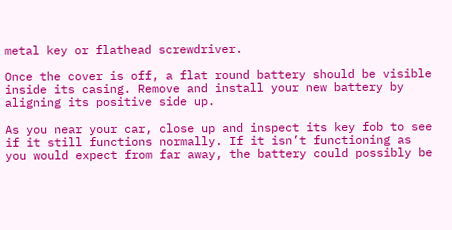metal key or flathead screwdriver.

Once the cover is off, a flat round battery should be visible inside its casing. Remove and install your new battery by aligning its positive side up.

As you near your car, close up and inspect its key fob to see if it still functions normally. If it isn’t functioning as you would expect from far away, the battery could possibly be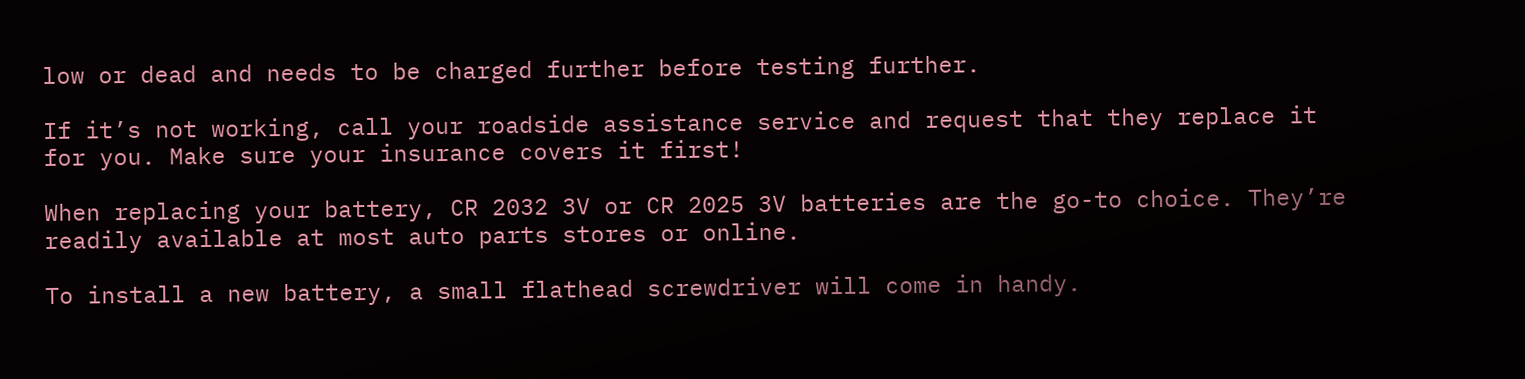low or dead and needs to be charged further before testing further.

If it’s not working, call your roadside assistance service and request that they replace it for you. Make sure your insurance covers it first!

When replacing your battery, CR 2032 3V or CR 2025 3V batteries are the go-to choice. They’re readily available at most auto parts stores or online.

To install a new battery, a small flathead screwdriver will come in handy.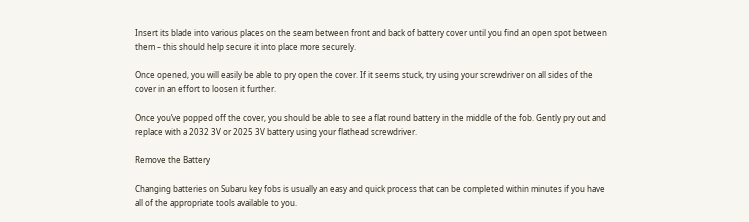Insert its blade into various places on the seam between front and back of battery cover until you find an open spot between them – this should help secure it into place more securely.

Once opened, you will easily be able to pry open the cover. If it seems stuck, try using your screwdriver on all sides of the cover in an effort to loosen it further.

Once you’ve popped off the cover, you should be able to see a flat round battery in the middle of the fob. Gently pry out and replace with a 2032 3V or 2025 3V battery using your flathead screwdriver.

Remove the Battery

Changing batteries on Subaru key fobs is usually an easy and quick process that can be completed within minutes if you have all of the appropriate tools available to you.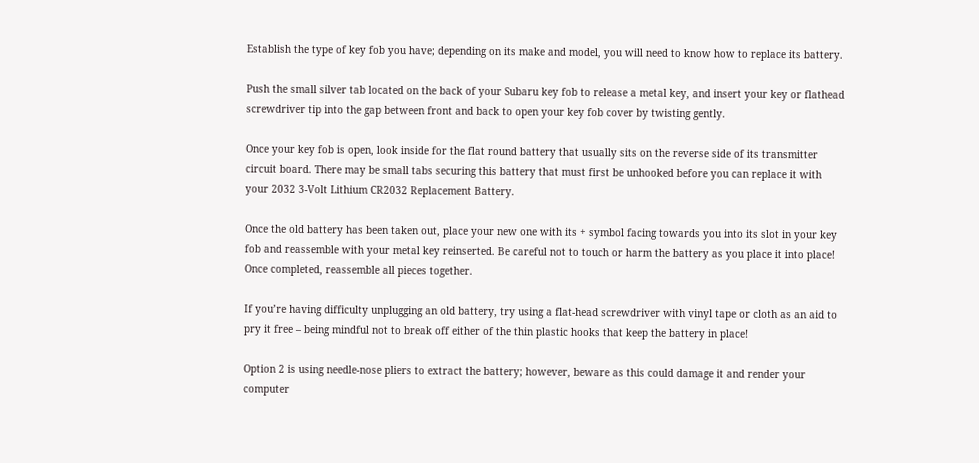Establish the type of key fob you have; depending on its make and model, you will need to know how to replace its battery.

Push the small silver tab located on the back of your Subaru key fob to release a metal key, and insert your key or flathead screwdriver tip into the gap between front and back to open your key fob cover by twisting gently.

Once your key fob is open, look inside for the flat round battery that usually sits on the reverse side of its transmitter circuit board. There may be small tabs securing this battery that must first be unhooked before you can replace it with your 2032 3-Volt Lithium CR2032 Replacement Battery.

Once the old battery has been taken out, place your new one with its + symbol facing towards you into its slot in your key fob and reassemble with your metal key reinserted. Be careful not to touch or harm the battery as you place it into place! Once completed, reassemble all pieces together.

If you’re having difficulty unplugging an old battery, try using a flat-head screwdriver with vinyl tape or cloth as an aid to pry it free – being mindful not to break off either of the thin plastic hooks that keep the battery in place!

Option 2 is using needle-nose pliers to extract the battery; however, beware as this could damage it and render your computer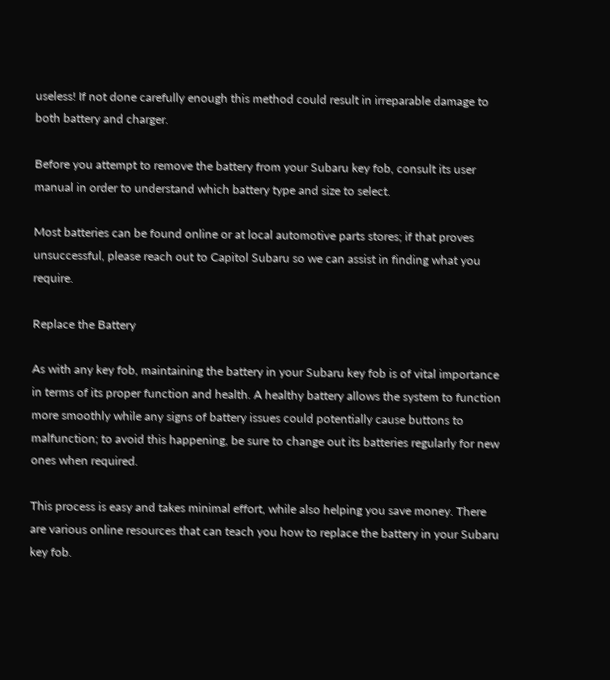useless! If not done carefully enough this method could result in irreparable damage to both battery and charger.

Before you attempt to remove the battery from your Subaru key fob, consult its user manual in order to understand which battery type and size to select.

Most batteries can be found online or at local automotive parts stores; if that proves unsuccessful, please reach out to Capitol Subaru so we can assist in finding what you require.

Replace the Battery

As with any key fob, maintaining the battery in your Subaru key fob is of vital importance in terms of its proper function and health. A healthy battery allows the system to function more smoothly while any signs of battery issues could potentially cause buttons to malfunction; to avoid this happening, be sure to change out its batteries regularly for new ones when required.

This process is easy and takes minimal effort, while also helping you save money. There are various online resources that can teach you how to replace the battery in your Subaru key fob.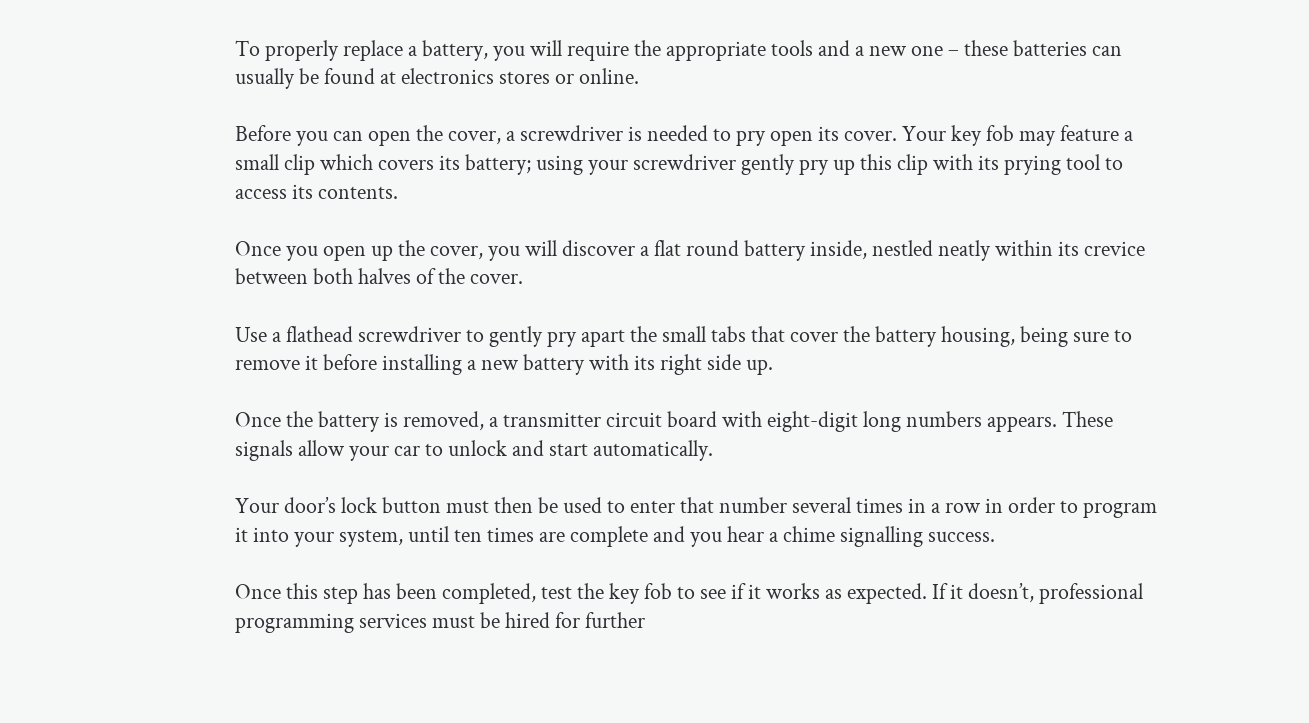To properly replace a battery, you will require the appropriate tools and a new one – these batteries can usually be found at electronics stores or online.

Before you can open the cover, a screwdriver is needed to pry open its cover. Your key fob may feature a small clip which covers its battery; using your screwdriver gently pry up this clip with its prying tool to access its contents.

Once you open up the cover, you will discover a flat round battery inside, nestled neatly within its crevice between both halves of the cover.

Use a flathead screwdriver to gently pry apart the small tabs that cover the battery housing, being sure to remove it before installing a new battery with its right side up.

Once the battery is removed, a transmitter circuit board with eight-digit long numbers appears. These signals allow your car to unlock and start automatically.

Your door’s lock button must then be used to enter that number several times in a row in order to program it into your system, until ten times are complete and you hear a chime signalling success.

Once this step has been completed, test the key fob to see if it works as expected. If it doesn’t, professional programming services must be hired for further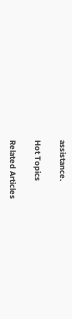assistance.

Hot Topics

Related Articles